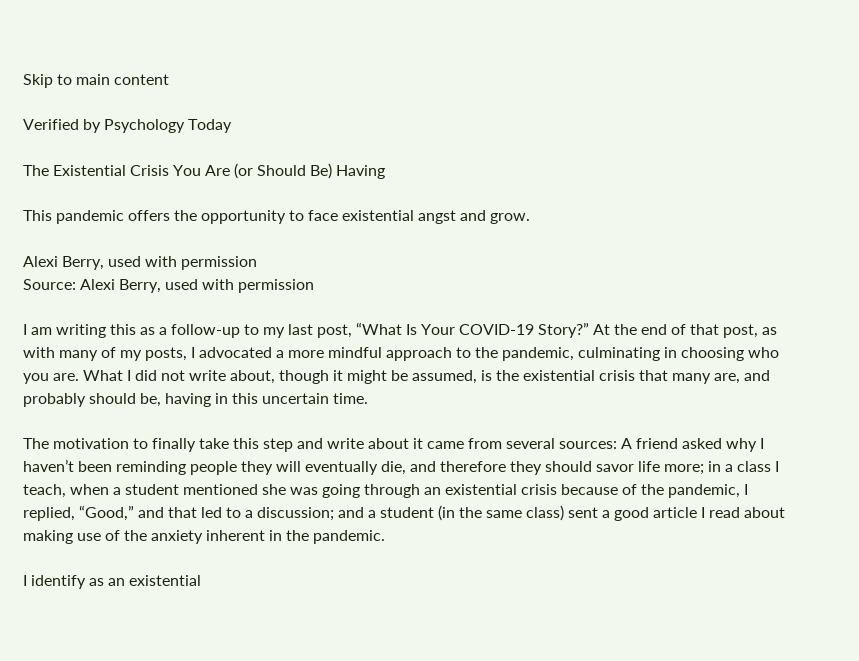Skip to main content

Verified by Psychology Today

The Existential Crisis You Are (or Should Be) Having

This pandemic offers the opportunity to face existential angst and grow.

Alexi Berry, used with permission
Source: Alexi Berry, used with permission

I am writing this as a follow-up to my last post, “What Is Your COVID-19 Story?” At the end of that post, as with many of my posts, I advocated a more mindful approach to the pandemic, culminating in choosing who you are. What I did not write about, though it might be assumed, is the existential crisis that many are, and probably should be, having in this uncertain time.

The motivation to finally take this step and write about it came from several sources: A friend asked why I haven’t been reminding people they will eventually die, and therefore they should savor life more; in a class I teach, when a student mentioned she was going through an existential crisis because of the pandemic, I replied, “Good,” and that led to a discussion; and a student (in the same class) sent a good article I read about making use of the anxiety inherent in the pandemic.

I identify as an existential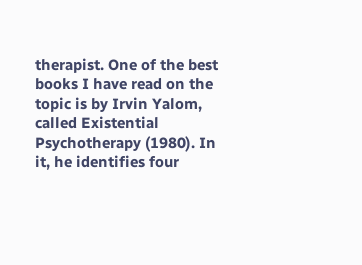therapist. One of the best books I have read on the topic is by Irvin Yalom, called Existential Psychotherapy (1980). In it, he identifies four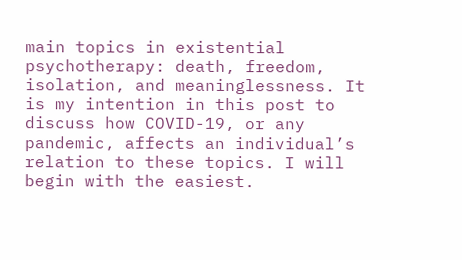main topics in existential psychotherapy: death, freedom, isolation, and meaninglessness. It is my intention in this post to discuss how COVID-19, or any pandemic, affects an individual’s relation to these topics. I will begin with the easiest.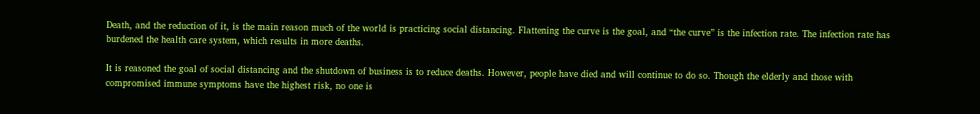Death, and the reduction of it, is the main reason much of the world is practicing social distancing. Flattening the curve is the goal, and “the curve” is the infection rate. The infection rate has burdened the health care system, which results in more deaths.

It is reasoned the goal of social distancing and the shutdown of business is to reduce deaths. However, people have died and will continue to do so. Though the elderly and those with compromised immune symptoms have the highest risk, no one is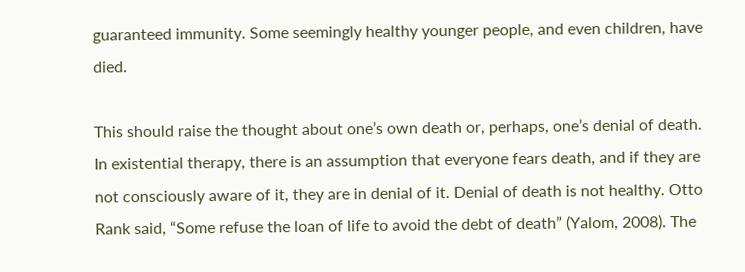guaranteed immunity. Some seemingly healthy younger people, and even children, have died.

This should raise the thought about one’s own death or, perhaps, one’s denial of death. In existential therapy, there is an assumption that everyone fears death, and if they are not consciously aware of it, they are in denial of it. Denial of death is not healthy. Otto Rank said, “Some refuse the loan of life to avoid the debt of death” (Yalom, 2008). The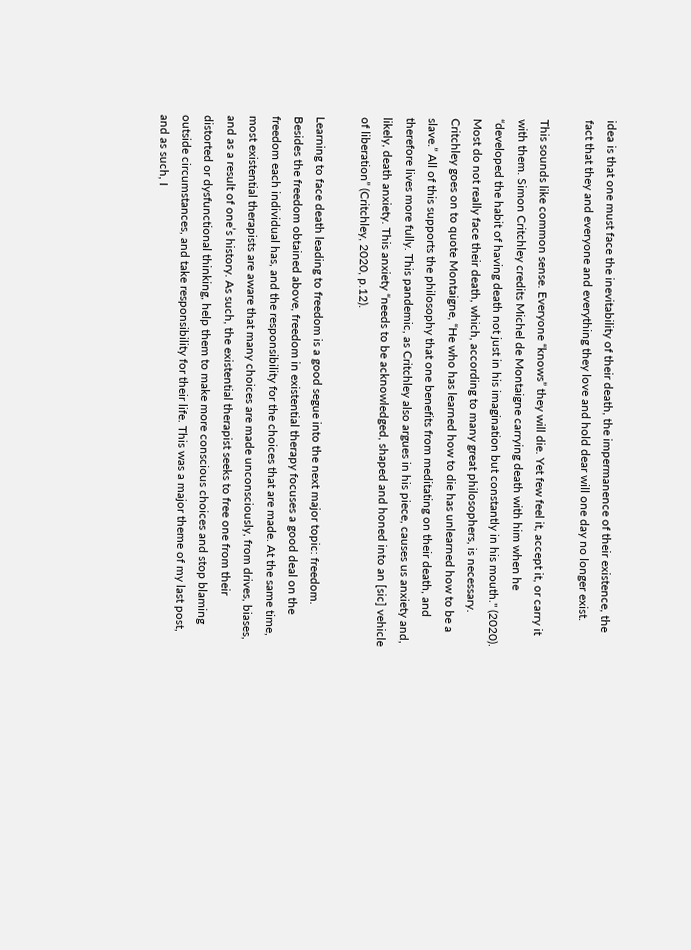idea is that one must face the inevitability of their death, the impermanence of their existence, the fact that they and everyone and everything they love and hold dear will one day no longer exist.

This sounds like common sense. Everyone “knows” they will die. Yet few feel it, accept it, or carry it with them. Simon Critchley credits Michel de Montaigne carrying death with him when he “developed the habit of having death not just in his imagination but constantly in his mouth." (2020). Most do not really face their death, which, according to many great philosophers, is necessary. Critchley goes on to quote Montaigne, “He who has learned how to die has unlearned how to be a slave.” All of this supports the philosophy that one benefits from meditating on their death, and therefore lives more fully. This pandemic, as Critchley also argues in his piece, causes us anxiety and, likely, death anxiety. This anxiety “needs to be acknowledged, shaped and honed into an [sic] vehicle of liberation” (Critchley, 2020, p.12).

Learning to face death leading to freedom is a good segue into the next major topic: freedom. Besides the freedom obtained above, freedom in existential therapy focuses a good deal on the freedom each individual has, and the responsibility for the choices that are made. At the same time, most existential therapists are aware that many choices are made unconsciously, from drives, biases, and as a result of one’s history. As such, the existential therapist seeks to free one from their distorted or dysfunctional thinking, help them to make more conscious choices and stop blaming outside circumstances, and take responsibility for their life. This was a major theme of my last post, and as such, I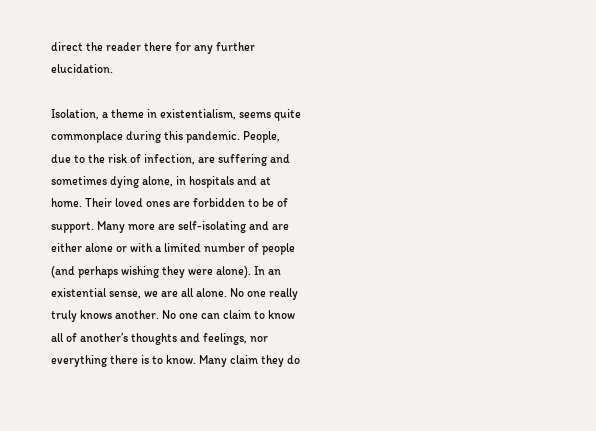direct the reader there for any further elucidation.

Isolation, a theme in existentialism, seems quite commonplace during this pandemic. People, due to the risk of infection, are suffering and sometimes dying alone, in hospitals and at home. Their loved ones are forbidden to be of support. Many more are self-isolating and are either alone or with a limited number of people (and perhaps wishing they were alone). In an existential sense, we are all alone. No one really truly knows another. No one can claim to know all of another’s thoughts and feelings, nor everything there is to know. Many claim they do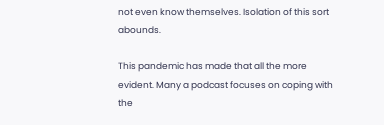not even know themselves. Isolation of this sort abounds.

This pandemic has made that all the more evident. Many a podcast focuses on coping with the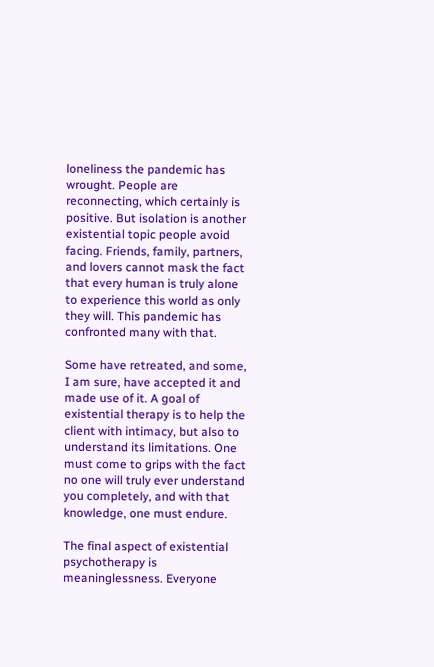loneliness the pandemic has wrought. People are reconnecting, which certainly is positive. But isolation is another existential topic people avoid facing. Friends, family, partners, and lovers cannot mask the fact that every human is truly alone to experience this world as only they will. This pandemic has confronted many with that.

Some have retreated, and some, I am sure, have accepted it and made use of it. A goal of existential therapy is to help the client with intimacy, but also to understand its limitations. One must come to grips with the fact no one will truly ever understand you completely, and with that knowledge, one must endure.

The final aspect of existential psychotherapy is meaninglessness. Everyone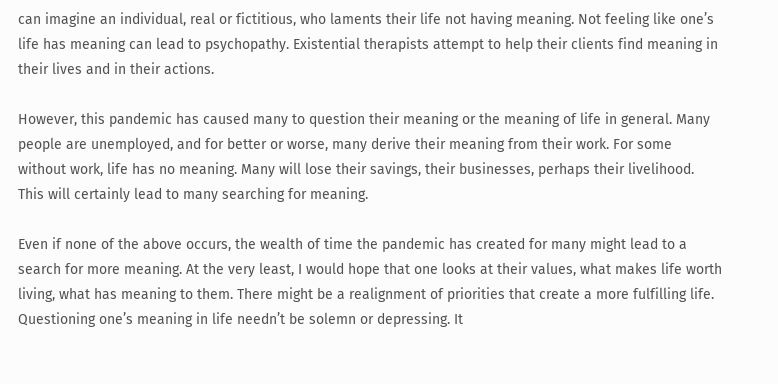can imagine an individual, real or fictitious, who laments their life not having meaning. Not feeling like one’s life has meaning can lead to psychopathy. Existential therapists attempt to help their clients find meaning in their lives and in their actions.

However, this pandemic has caused many to question their meaning or the meaning of life in general. Many people are unemployed, and for better or worse, many derive their meaning from their work. For some without work, life has no meaning. Many will lose their savings, their businesses, perhaps their livelihood. This will certainly lead to many searching for meaning.

Even if none of the above occurs, the wealth of time the pandemic has created for many might lead to a search for more meaning. At the very least, I would hope that one looks at their values, what makes life worth living, what has meaning to them. There might be a realignment of priorities that create a more fulfilling life. Questioning one’s meaning in life needn’t be solemn or depressing. It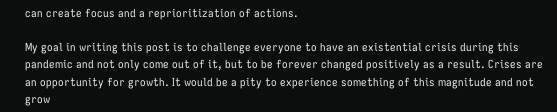can create focus and a reprioritization of actions.

My goal in writing this post is to challenge everyone to have an existential crisis during this pandemic and not only come out of it, but to be forever changed positively as a result. Crises are an opportunity for growth. It would be a pity to experience something of this magnitude and not grow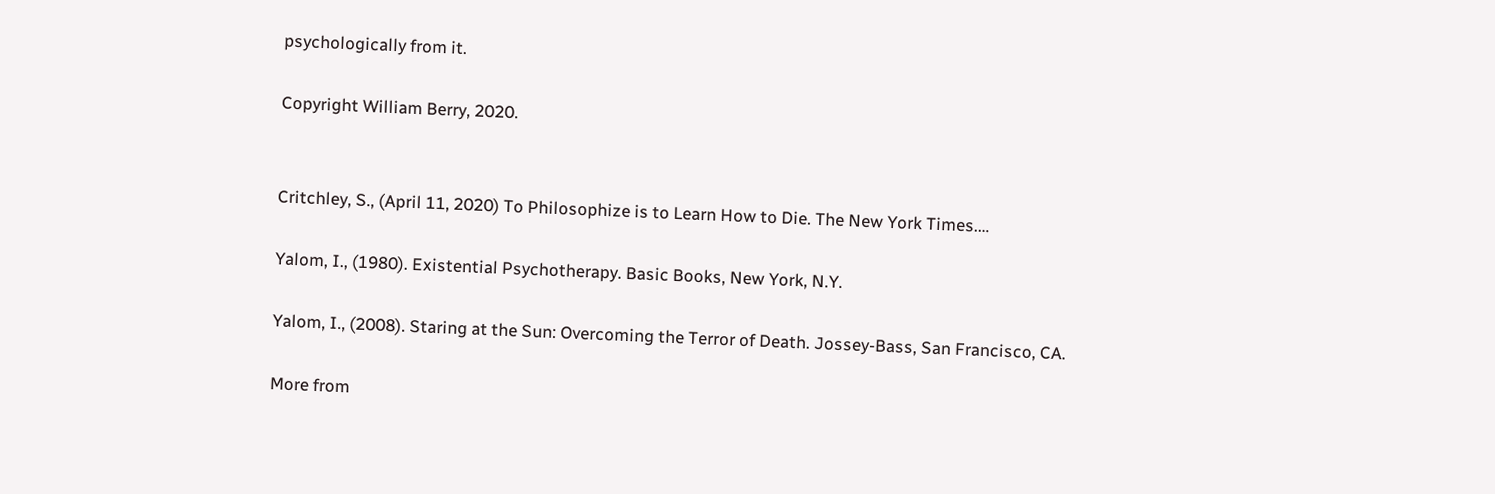psychologically from it.

Copyright William Berry, 2020.


Critchley, S., (April 11, 2020) To Philosophize is to Learn How to Die. The New York Times.…

Yalom, I., (1980). Existential Psychotherapy. Basic Books, New York, N.Y.

Yalom, I., (2008). Staring at the Sun: Overcoming the Terror of Death. Jossey-Bass, San Francisco, CA.

More from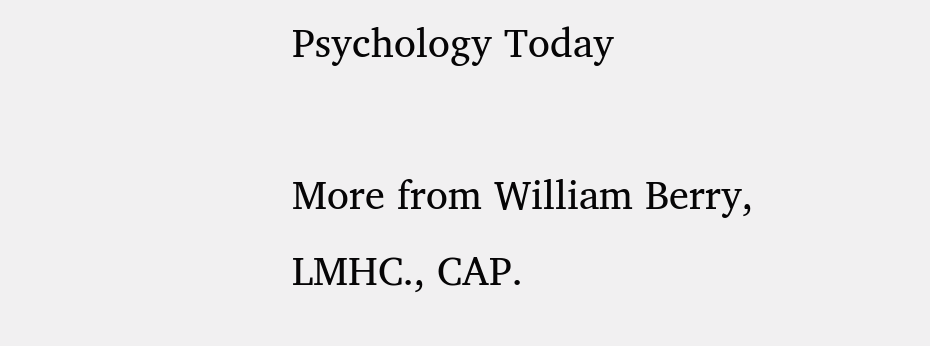Psychology Today

More from William Berry, LMHC., CAP.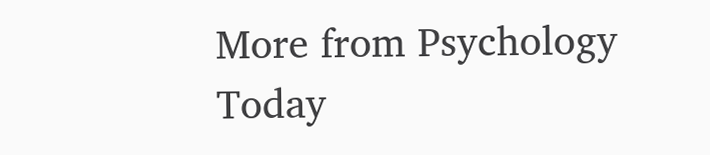More from Psychology Today